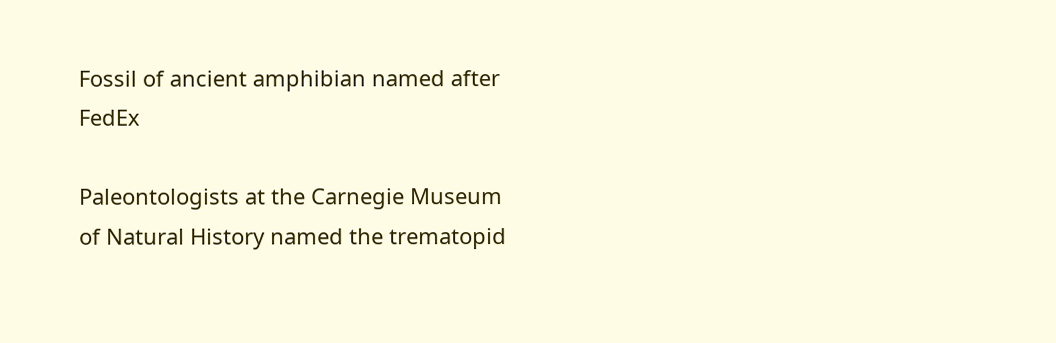Fossil of ancient amphibian named after FedEx

Paleontologists at the Carnegie Museum of Natural History named the trematopid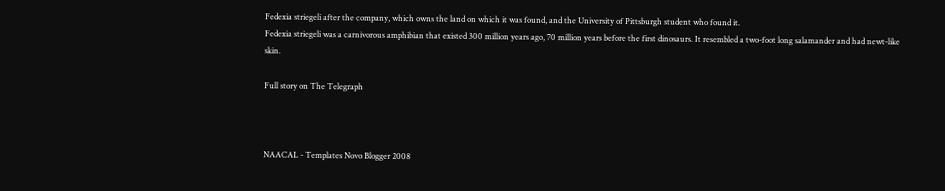Fedexia striegeli after the company, which owns the land on which it was found, and the University of Pittsburgh student who found it.
Fedexia striegeli was a carnivorous amphibian that existed 300 million years ago, 70 million years before the first dinosaurs. It resembled a two-foot long salamander and had newt-like skin.

Full story on The Telegraph



NAACAL - Templates Novo Blogger 2008